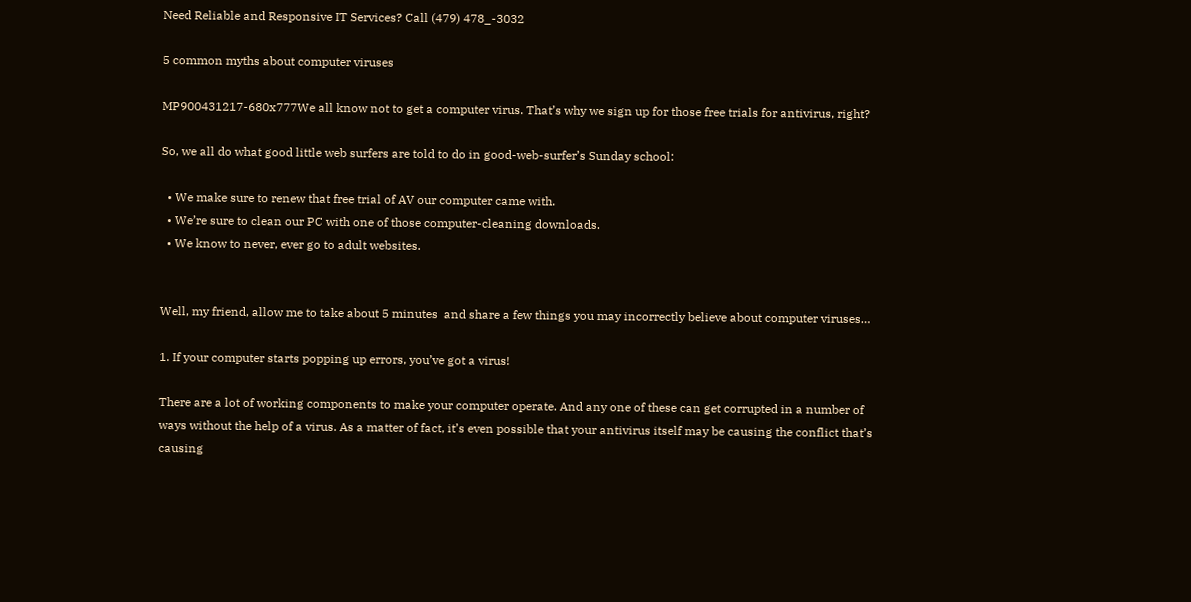Need Reliable and Responsive IT Services? Call (479) 478_-3032

5 common myths about computer viruses

MP900431217-680x777We all know not to get a computer virus. That’s why we sign up for those free trials for antivirus, right?

So, we all do what good little web surfers are told to do in good-web-surfer’s Sunday school:

  • We make sure to renew that free trial of AV our computer came with.
  • We’re sure to clean our PC with one of those computer-cleaning downloads.
  • We know to never, ever go to adult websites.


Well, my friend, allow me to take about 5 minutes  and share a few things you may incorrectly believe about computer viruses…

1. If your computer starts popping up errors, you’ve got a virus!

There are a lot of working components to make your computer operate. And any one of these can get corrupted in a number of ways without the help of a virus. As a matter of fact, it’s even possible that your antivirus itself may be causing the conflict that’s causing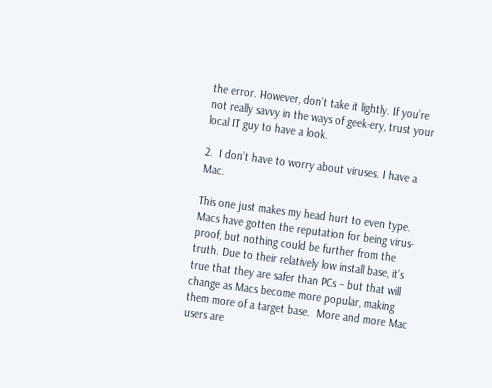the error. However, don’t take it lightly. If you’re not really savvy in the ways of geek-ery, trust your local IT guy to have a look.

2.  I don’t have to worry about viruses. I have a Mac.

This one just makes my head hurt to even type.  Macs have gotten the reputation for being virus-proof, but nothing could be further from the truth. Due to their relatively low install base, it’s true that they are safer than PCs – but that will change as Macs become more popular, making them more of a target base.  More and more Mac users are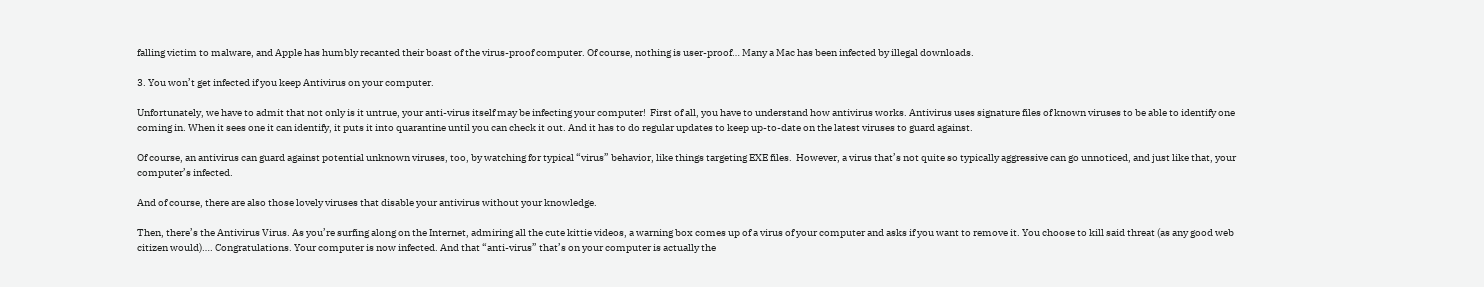falling victim to malware, and Apple has humbly recanted their boast of the virus-proof computer. Of course, nothing is user-proof… Many a Mac has been infected by illegal downloads.

3. You won’t get infected if you keep Antivirus on your computer.

Unfortunately, we have to admit that not only is it untrue, your anti-virus itself may be infecting your computer!  First of all, you have to understand how antivirus works. Antivirus uses signature files of known viruses to be able to identify one coming in. When it sees one it can identify, it puts it into quarantine until you can check it out. And it has to do regular updates to keep up-to-date on the latest viruses to guard against.

Of course, an antivirus can guard against potential unknown viruses, too, by watching for typical “virus” behavior, like things targeting EXE files.  However, a virus that’s not quite so typically aggressive can go unnoticed, and just like that, your computer’s infected.

And of course, there are also those lovely viruses that disable your antivirus without your knowledge.

Then, there’s the Antivirus Virus. As you’re surfing along on the Internet, admiring all the cute kittie videos, a warning box comes up of a virus of your computer and asks if you want to remove it. You choose to kill said threat (as any good web citizen would)…. Congratulations. Your computer is now infected. And that “anti-virus” that’s on your computer is actually the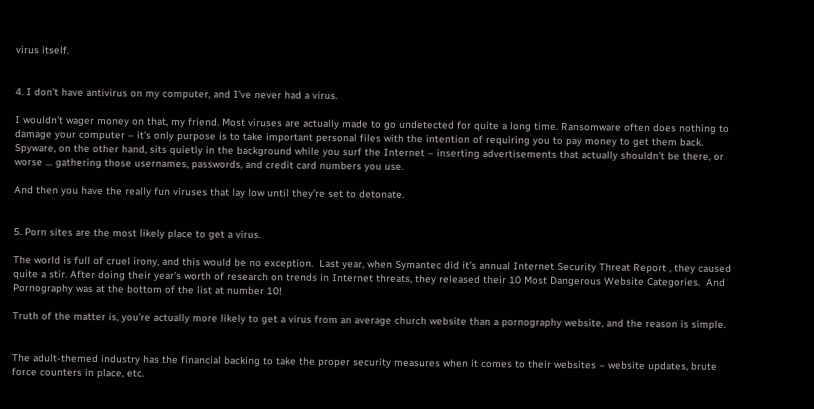virus itself.


4. I don’t have antivirus on my computer, and I’ve never had a virus.

I wouldn’t wager money on that, my friend. Most viruses are actually made to go undetected for quite a long time. Ransomware often does nothing to damage your computer – it’s only purpose is to take important personal files with the intention of requiring you to pay money to get them back. Spyware, on the other hand, sits quietly in the background while you surf the Internet – inserting advertisements that actually shouldn’t be there, or worse … gathering those usernames, passwords, and credit card numbers you use.

And then you have the really fun viruses that lay low until they’re set to detonate.


5. Porn sites are the most likely place to get a virus.

The world is full of cruel irony, and this would be no exception.  Last year, when Symantec did it’s annual Internet Security Threat Report , they caused quite a stir. After doing their year’s worth of research on trends in Internet threats, they released their 10 Most Dangerous Website Categories.  And Pornography was at the bottom of the list at number 10!

Truth of the matter is, you’re actually more likely to get a virus from an average church website than a pornography website, and the reason is simple.


The adult-themed industry has the financial backing to take the proper security measures when it comes to their websites – website updates, brute force counters in place, etc.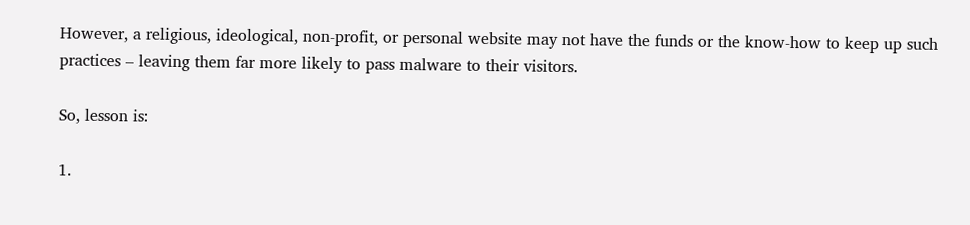However, a religious, ideological, non-profit, or personal website may not have the funds or the know-how to keep up such practices – leaving them far more likely to pass malware to their visitors.

So, lesson is:

1.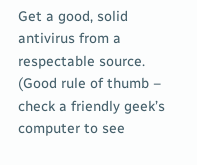Get a good, solid antivirus from a respectable source. (Good rule of thumb – check a friendly geek’s computer to see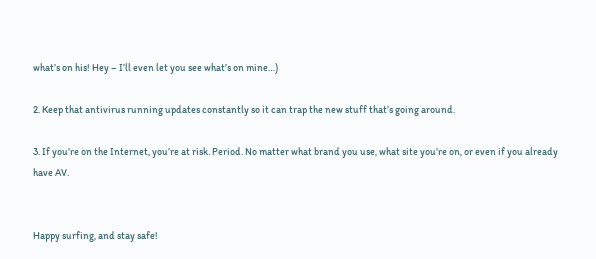what’s on his! Hey – I’ll even let you see what’s on mine…)

2. Keep that antivirus running updates constantly so it can trap the new stuff that’s going around.

3. If you’re on the Internet, you’re at risk. Period. No matter what brand you use, what site you’re on, or even if you already have AV.


Happy surfing, and stay safe!